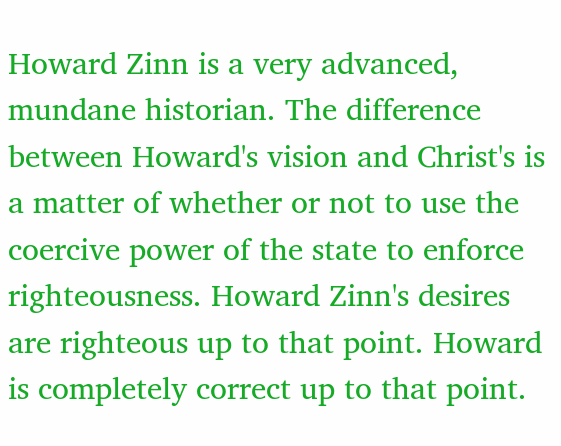Howard Zinn is a very advanced, mundane historian. The difference between Howard's vision and Christ's is a matter of whether or not to use the coercive power of the state to enforce righteousness. Howard Zinn's desires are righteous up to that point. Howard is completely correct up to that point.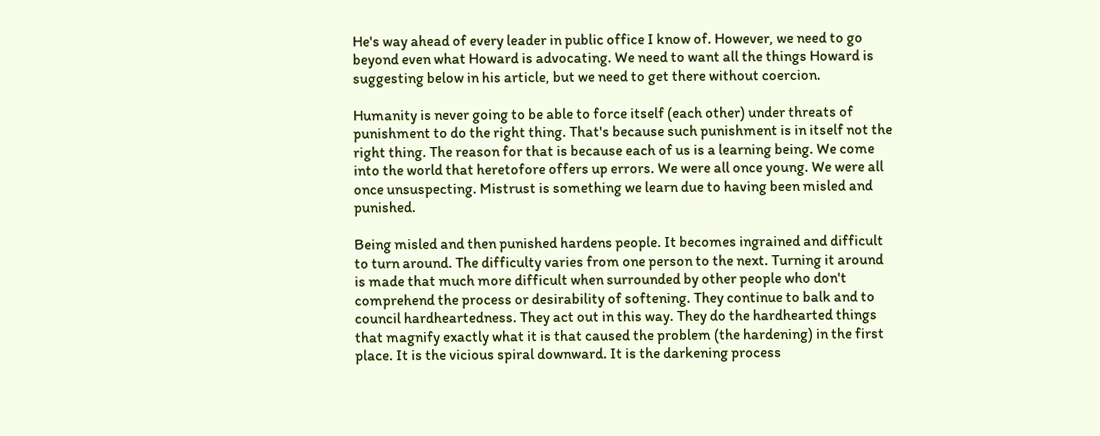He's way ahead of every leader in public office I know of. However, we need to go beyond even what Howard is advocating. We need to want all the things Howard is suggesting below in his article, but we need to get there without coercion.

Humanity is never going to be able to force itself (each other) under threats of punishment to do the right thing. That's because such punishment is in itself not the right thing. The reason for that is because each of us is a learning being. We come into the world that heretofore offers up errors. We were all once young. We were all once unsuspecting. Mistrust is something we learn due to having been misled and punished.

Being misled and then punished hardens people. It becomes ingrained and difficult to turn around. The difficulty varies from one person to the next. Turning it around is made that much more difficult when surrounded by other people who don't comprehend the process or desirability of softening. They continue to balk and to council hardheartedness. They act out in this way. They do the hardhearted things that magnify exactly what it is that caused the problem (the hardening) in the first place. It is the vicious spiral downward. It is the darkening process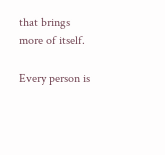that brings more of itself.

Every person is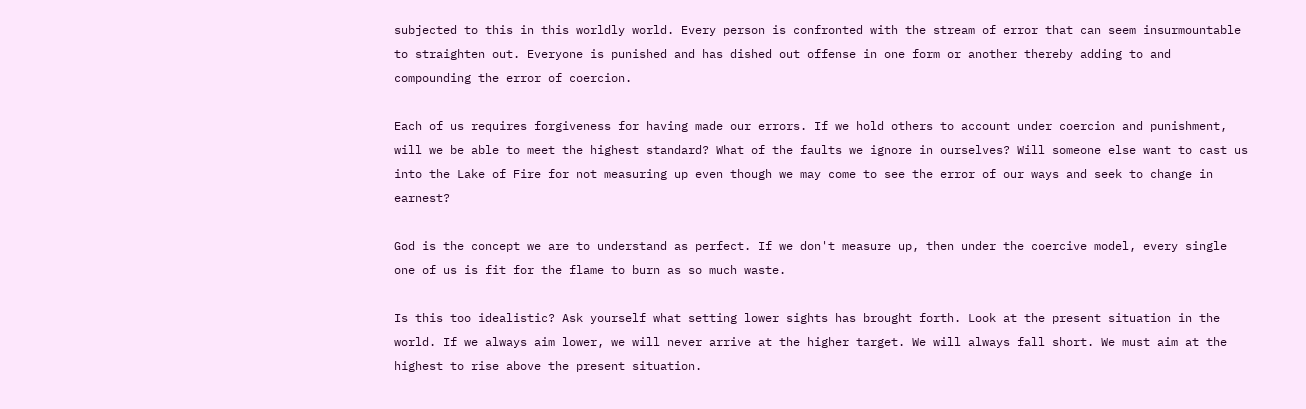subjected to this in this worldly world. Every person is confronted with the stream of error that can seem insurmountable to straighten out. Everyone is punished and has dished out offense in one form or another thereby adding to and compounding the error of coercion.

Each of us requires forgiveness for having made our errors. If we hold others to account under coercion and punishment, will we be able to meet the highest standard? What of the faults we ignore in ourselves? Will someone else want to cast us into the Lake of Fire for not measuring up even though we may come to see the error of our ways and seek to change in earnest?

God is the concept we are to understand as perfect. If we don't measure up, then under the coercive model, every single one of us is fit for the flame to burn as so much waste.

Is this too idealistic? Ask yourself what setting lower sights has brought forth. Look at the present situation in the world. If we always aim lower, we will never arrive at the higher target. We will always fall short. We must aim at the highest to rise above the present situation.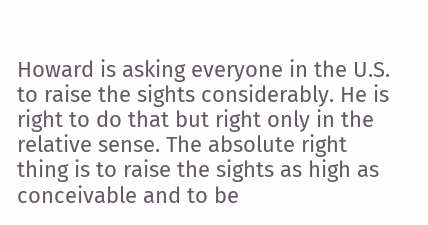Howard is asking everyone in the U.S. to raise the sights considerably. He is right to do that but right only in the relative sense. The absolute right thing is to raise the sights as high as conceivable and to be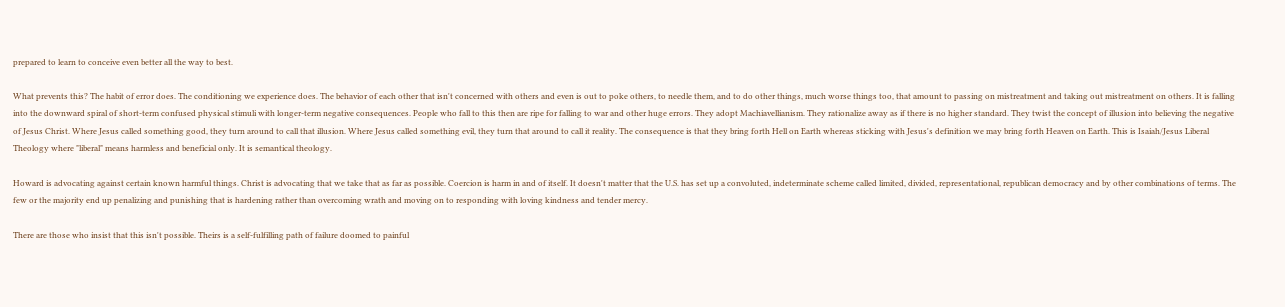prepared to learn to conceive even better all the way to best.

What prevents this? The habit of error does. The conditioning we experience does. The behavior of each other that isn't concerned with others and even is out to poke others, to needle them, and to do other things, much worse things too, that amount to passing on mistreatment and taking out mistreatment on others. It is falling into the downward spiral of short-term confused physical stimuli with longer-term negative consequences. People who fall to this then are ripe for falling to war and other huge errors. They adopt Machiavellianism. They rationalize away as if there is no higher standard. They twist the concept of illusion into believing the negative of Jesus Christ. Where Jesus called something good, they turn around to call that illusion. Where Jesus called something evil, they turn that around to call it reality. The consequence is that they bring forth Hell on Earth whereas sticking with Jesus's definition we may bring forth Heaven on Earth. This is Isaiah/Jesus Liberal Theology where "liberal" means harmless and beneficial only. It is semantical theology.

Howard is advocating against certain known harmful things. Christ is advocating that we take that as far as possible. Coercion is harm in and of itself. It doesn't matter that the U.S. has set up a convoluted, indeterminate scheme called limited, divided, representational, republican democracy and by other combinations of terms. The few or the majority end up penalizing and punishing that is hardening rather than overcoming wrath and moving on to responding with loving kindness and tender mercy.

There are those who insist that this isn't possible. Theirs is a self-fulfilling path of failure doomed to painful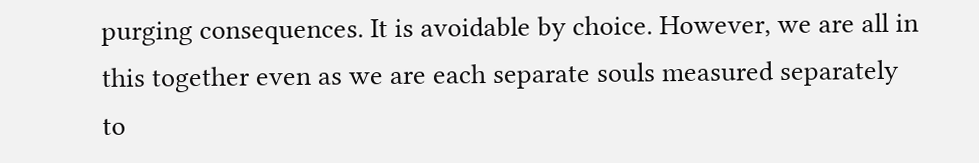purging consequences. It is avoidable by choice. However, we are all in this together even as we are each separate souls measured separately to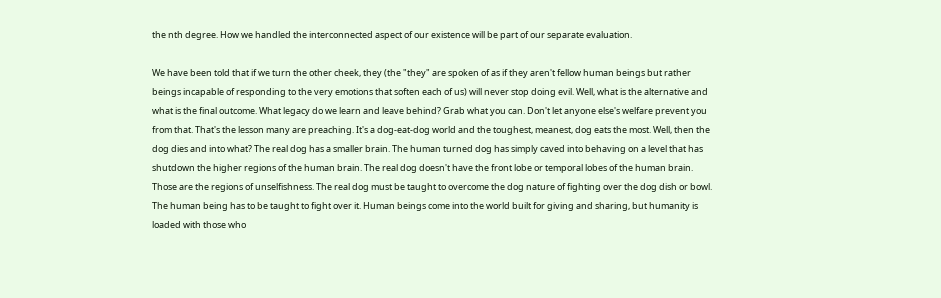the nth degree. How we handled the interconnected aspect of our existence will be part of our separate evaluation.

We have been told that if we turn the other cheek, they (the "they" are spoken of as if they aren't fellow human beings but rather beings incapable of responding to the very emotions that soften each of us) will never stop doing evil. Well, what is the alternative and what is the final outcome. What legacy do we learn and leave behind? Grab what you can. Don't let anyone else's welfare prevent you from that. That's the lesson many are preaching. It's a dog-eat-dog world and the toughest, meanest, dog eats the most. Well, then the dog dies and into what? The real dog has a smaller brain. The human turned dog has simply caved into behaving on a level that has shutdown the higher regions of the human brain. The real dog doesn't have the front lobe or temporal lobes of the human brain. Those are the regions of unselfishness. The real dog must be taught to overcome the dog nature of fighting over the dog dish or bowl. The human being has to be taught to fight over it. Human beings come into the world built for giving and sharing, but humanity is loaded with those who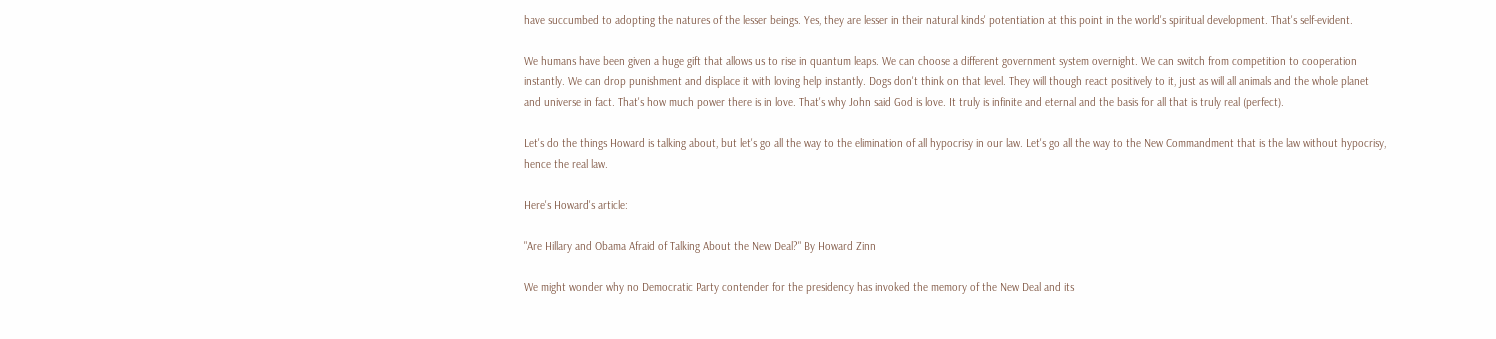have succumbed to adopting the natures of the lesser beings. Yes, they are lesser in their natural kinds' potentiation at this point in the world's spiritual development. That's self-evident.

We humans have been given a huge gift that allows us to rise in quantum leaps. We can choose a different government system overnight. We can switch from competition to cooperation instantly. We can drop punishment and displace it with loving help instantly. Dogs don't think on that level. They will though react positively to it, just as will all animals and the whole planet and universe in fact. That's how much power there is in love. That's why John said God is love. It truly is infinite and eternal and the basis for all that is truly real (perfect).

Let's do the things Howard is talking about, but let's go all the way to the elimination of all hypocrisy in our law. Let's go all the way to the New Commandment that is the law without hypocrisy, hence the real law.

Here's Howard's article:

"Are Hillary and Obama Afraid of Talking About the New Deal?" By Howard Zinn

We might wonder why no Democratic Party contender for the presidency has invoked the memory of the New Deal and its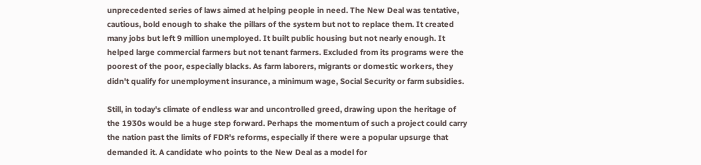unprecedented series of laws aimed at helping people in need. The New Deal was tentative, cautious, bold enough to shake the pillars of the system but not to replace them. It created many jobs but left 9 million unemployed. It built public housing but not nearly enough. It helped large commercial farmers but not tenant farmers. Excluded from its programs were the poorest of the poor, especially blacks. As farm laborers, migrants or domestic workers, they didn't qualify for unemployment insurance, a minimum wage, Social Security or farm subsidies.

Still, in today's climate of endless war and uncontrolled greed, drawing upon the heritage of the 1930s would be a huge step forward. Perhaps the momentum of such a project could carry the nation past the limits of FDR's reforms, especially if there were a popular upsurge that demanded it. A candidate who points to the New Deal as a model for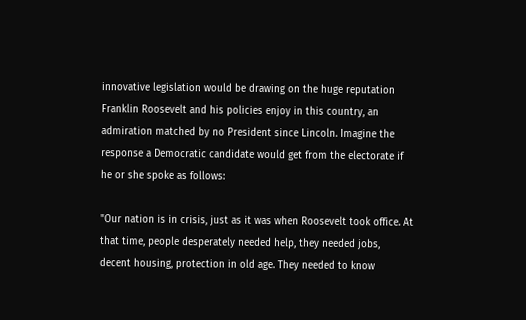innovative legislation would be drawing on the huge reputation Franklin Roosevelt and his policies enjoy in this country, an admiration matched by no President since Lincoln. Imagine the response a Democratic candidate would get from the electorate if he or she spoke as follows:

"Our nation is in crisis, just as it was when Roosevelt took office. At that time, people desperately needed help, they needed jobs, decent housing, protection in old age. They needed to know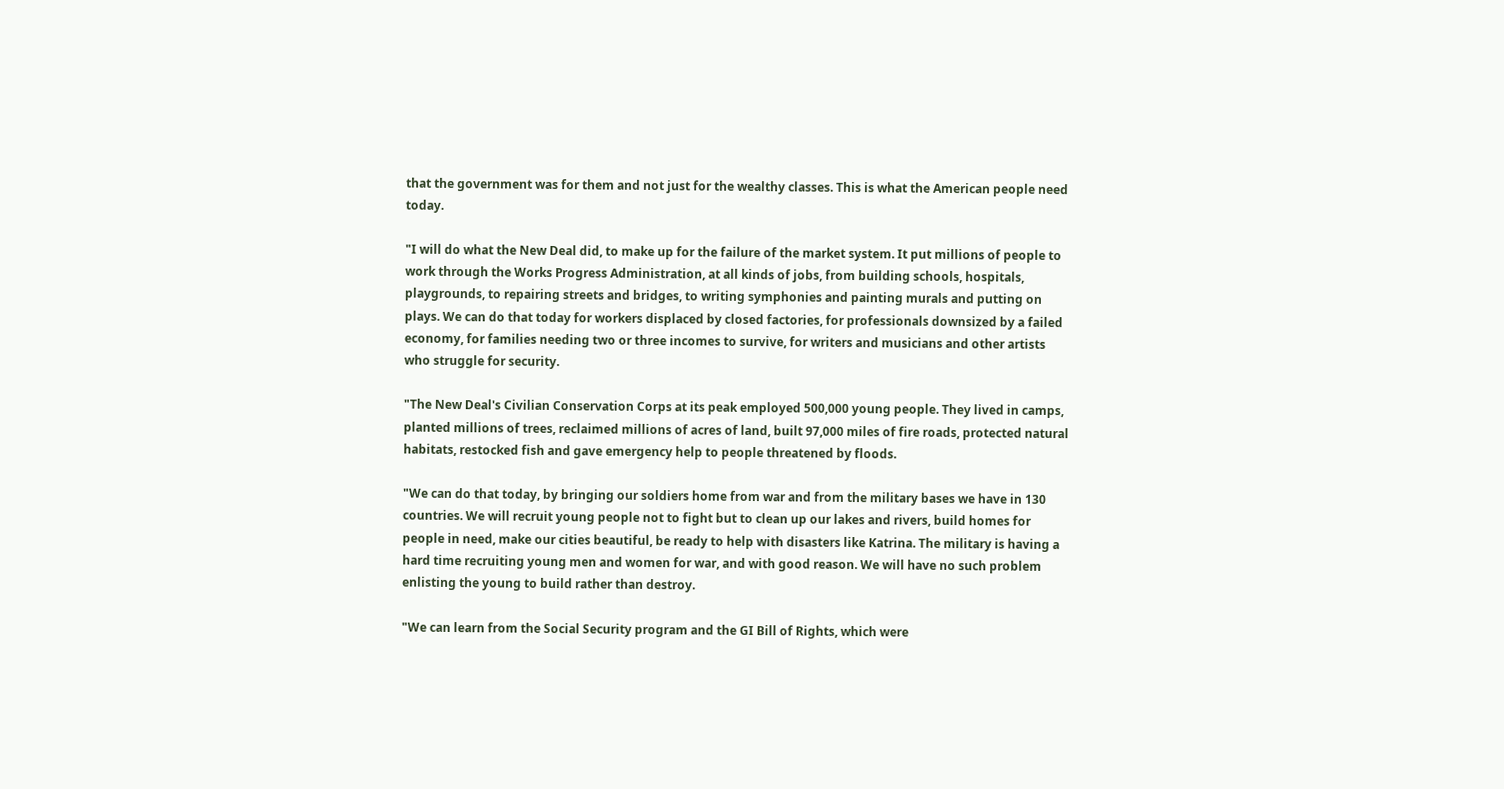that the government was for them and not just for the wealthy classes. This is what the American people need today.

"I will do what the New Deal did, to make up for the failure of the market system. It put millions of people to work through the Works Progress Administration, at all kinds of jobs, from building schools, hospitals, playgrounds, to repairing streets and bridges, to writing symphonies and painting murals and putting on plays. We can do that today for workers displaced by closed factories, for professionals downsized by a failed economy, for families needing two or three incomes to survive, for writers and musicians and other artists who struggle for security.

"The New Deal's Civilian Conservation Corps at its peak employed 500,000 young people. They lived in camps, planted millions of trees, reclaimed millions of acres of land, built 97,000 miles of fire roads, protected natural habitats, restocked fish and gave emergency help to people threatened by floods.

"We can do that today, by bringing our soldiers home from war and from the military bases we have in 130 countries. We will recruit young people not to fight but to clean up our lakes and rivers, build homes for people in need, make our cities beautiful, be ready to help with disasters like Katrina. The military is having a hard time recruiting young men and women for war, and with good reason. We will have no such problem enlisting the young to build rather than destroy.

"We can learn from the Social Security program and the GI Bill of Rights, which were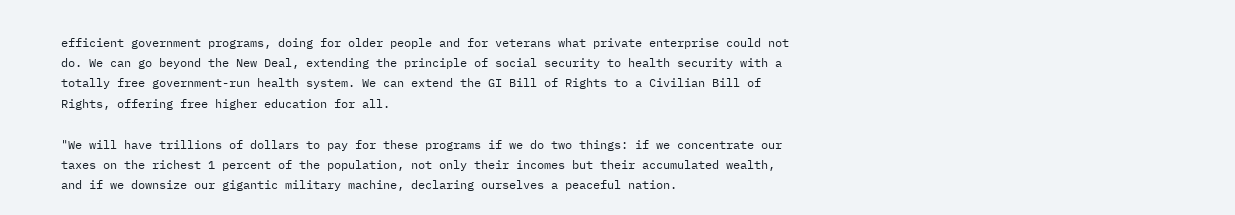efficient government programs, doing for older people and for veterans what private enterprise could not do. We can go beyond the New Deal, extending the principle of social security to health security with a totally free government-run health system. We can extend the GI Bill of Rights to a Civilian Bill of Rights, offering free higher education for all.

"We will have trillions of dollars to pay for these programs if we do two things: if we concentrate our taxes on the richest 1 percent of the population, not only their incomes but their accumulated wealth, and if we downsize our gigantic military machine, declaring ourselves a peaceful nation.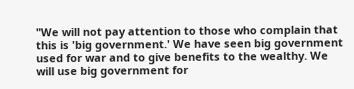"We will not pay attention to those who complain that this is 'big government.' We have seen big government used for war and to give benefits to the wealthy. We will use big government for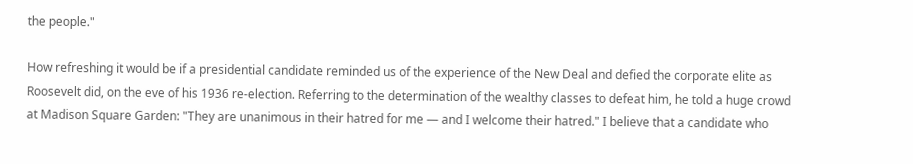the people."

How refreshing it would be if a presidential candidate reminded us of the experience of the New Deal and defied the corporate elite as Roosevelt did, on the eve of his 1936 re-election. Referring to the determination of the wealthy classes to defeat him, he told a huge crowd at Madison Square Garden: "They are unanimous in their hatred for me — and I welcome their hatred." I believe that a candidate who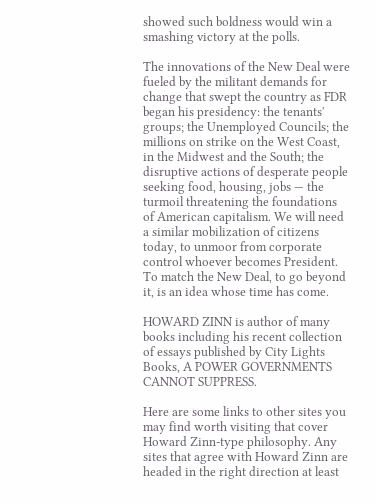showed such boldness would win a smashing victory at the polls.

The innovations of the New Deal were fueled by the militant demands for change that swept the country as FDR began his presidency: the tenants' groups; the Unemployed Councils; the millions on strike on the West Coast, in the Midwest and the South; the disruptive actions of desperate people seeking food, housing, jobs — the turmoil threatening the foundations of American capitalism. We will need a similar mobilization of citizens today, to unmoor from corporate control whoever becomes President. To match the New Deal, to go beyond it, is an idea whose time has come.

HOWARD ZINN is author of many books including his recent collection of essays published by City Lights Books, A POWER GOVERNMENTS CANNOT SUPPRESS.

Here are some links to other sites you may find worth visiting that cover Howard Zinn-type philosophy. Any sites that agree with Howard Zinn are headed in the right direction at least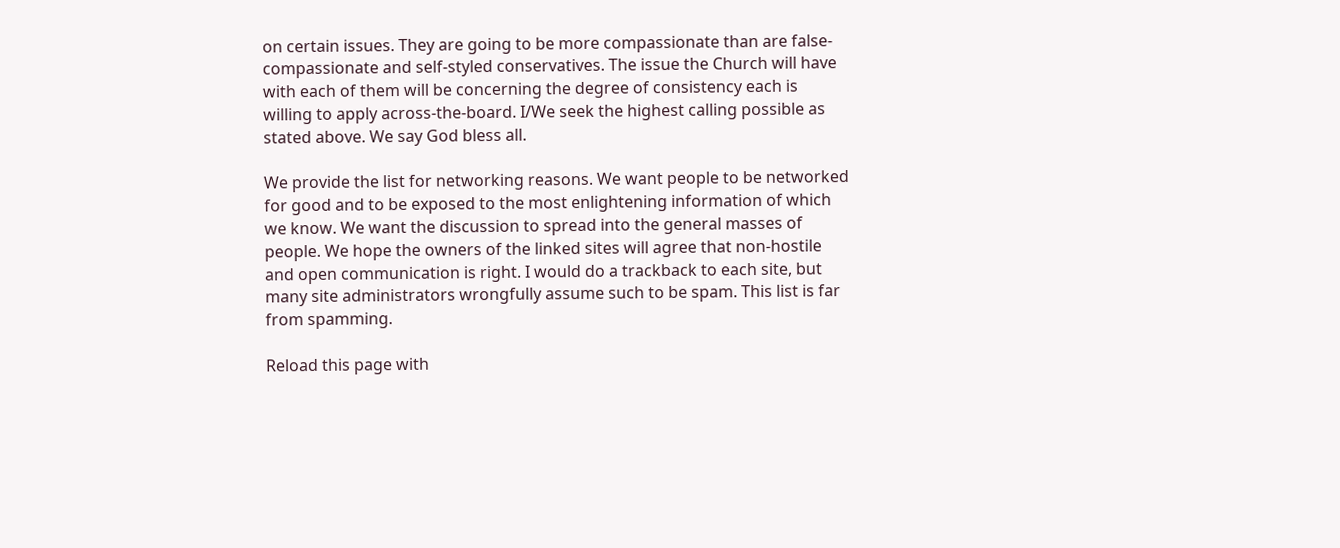on certain issues. They are going to be more compassionate than are false-compassionate and self-styled conservatives. The issue the Church will have with each of them will be concerning the degree of consistency each is willing to apply across-the-board. I/We seek the highest calling possible as stated above. We say God bless all.

We provide the list for networking reasons. We want people to be networked for good and to be exposed to the most enlightening information of which we know. We want the discussion to spread into the general masses of people. We hope the owners of the linked sites will agree that non-hostile and open communication is right. I would do a trackback to each site, but many site administrators wrongfully assume such to be spam. This list is far from spamming.

Reload this page with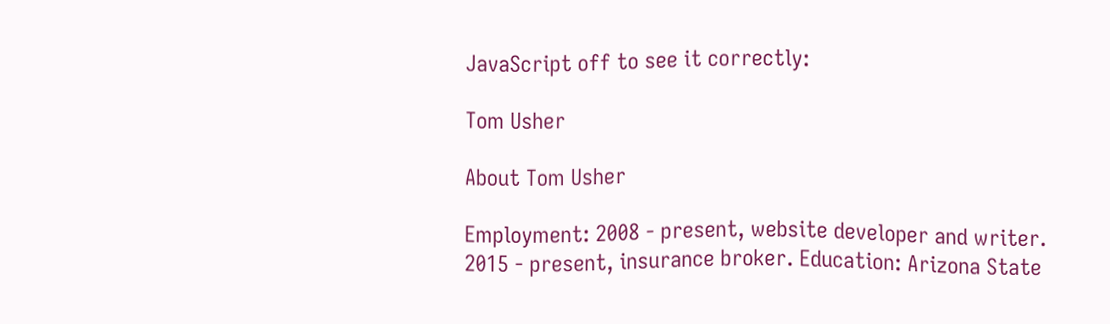JavaScript off to see it correctly:

Tom Usher

About Tom Usher

Employment: 2008 - present, website developer and writer. 2015 - present, insurance broker. Education: Arizona State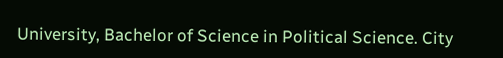University, Bachelor of Science in Political Science. City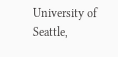University of Seattle,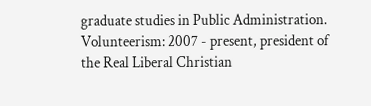graduate studies in Public Administration. Volunteerism: 2007 - present, president of the Real Liberal Christian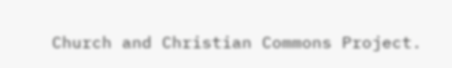Church and Christian Commons Project.